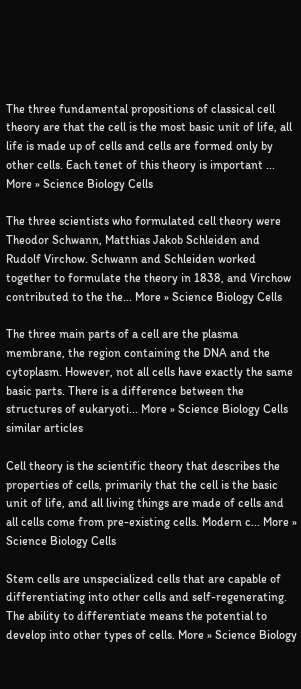The three fundamental propositions of classical cell theory are that the cell is the most basic unit of life, all life is made up of cells and cells are formed only by other cells. Each tenet of this theory is important ... More » Science Biology Cells

The three scientists who formulated cell theory were Theodor Schwann, Matthias Jakob Schleiden and Rudolf Virchow. Schwann and Schleiden worked together to formulate the theory in 1838, and Virchow contributed to the the... More » Science Biology Cells

The three main parts of a cell are the plasma membrane, the region containing the DNA and the cytoplasm. However, not all cells have exactly the same basic parts. There is a difference between the structures of eukaryoti... More » Science Biology Cells
similar articles

Cell theory is the scientific theory that describes the properties of cells, primarily that the cell is the basic unit of life, and all living things are made of cells and all cells come from pre-existing cells. Modern c... More » Science Biology Cells

Stem cells are unspecialized cells that are capable of differentiating into other cells and self-regenerating. The ability to differentiate means the potential to develop into other types of cells. More » Science Biology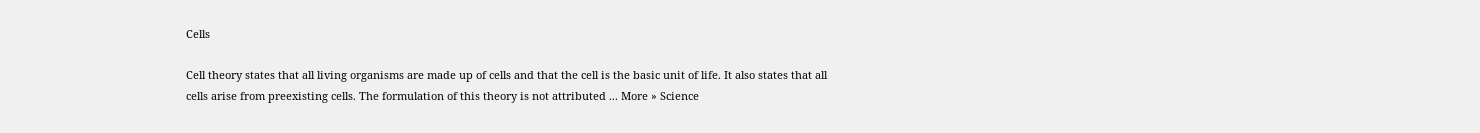Cells

Cell theory states that all living organisms are made up of cells and that the cell is the basic unit of life. It also states that all cells arise from preexisting cells. The formulation of this theory is not attributed ... More » Science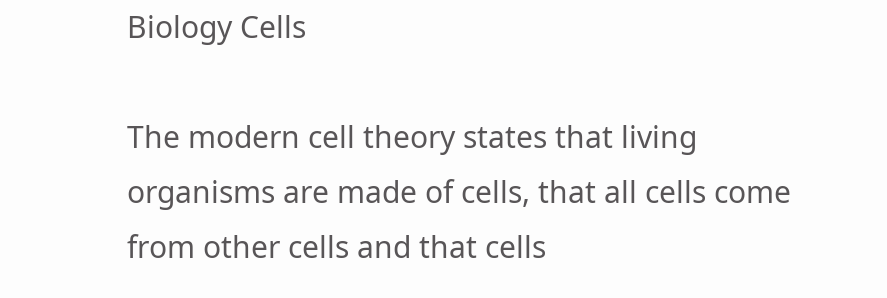Biology Cells

The modern cell theory states that living organisms are made of cells, that all cells come from other cells and that cells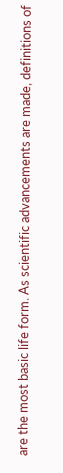are the most basic life form. As scientific advancements are made, definitions of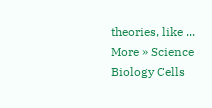theories, like ... More » Science Biology Cells